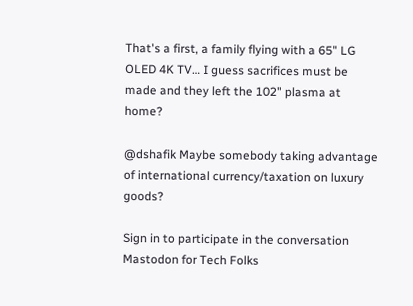That's a first, a family flying with a 65" LG OLED 4K TV… I guess sacrifices must be made and they left the 102" plasma at home?

@dshafik Maybe somebody taking advantage of international currency/taxation on luxury goods?

Sign in to participate in the conversation
Mastodon for Tech Folks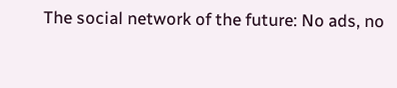The social network of the future: No ads, no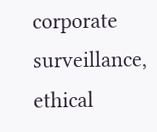corporate surveillance, ethical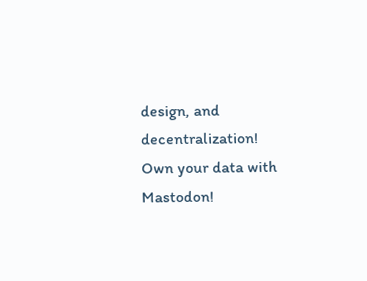design, and decentralization! Own your data with Mastodon!